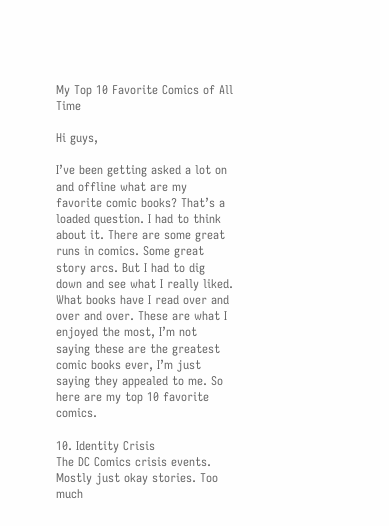My Top 10 Favorite Comics of All Time

Hi guys,

I’ve been getting asked a lot on and offline what are my favorite comic books? That’s a loaded question. I had to think about it. There are some great runs in comics. Some great story arcs. But I had to dig down and see what I really liked. What books have I read over and over and over. These are what I enjoyed the most, I’m not saying these are the greatest comic books ever, I’m just saying they appealed to me. So here are my top 10 favorite comics.

10. Identity Crisis
The DC Comics crisis events. Mostly just okay stories. Too much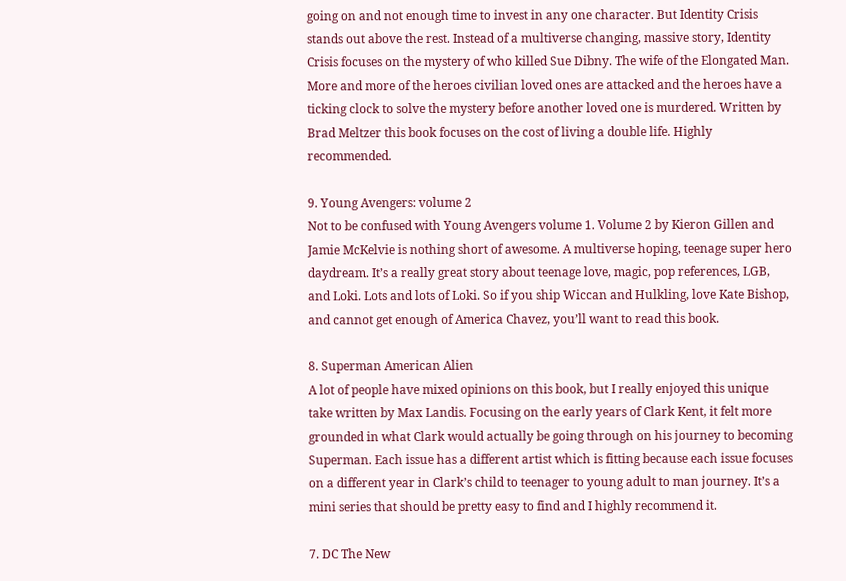going on and not enough time to invest in any one character. But Identity Crisis stands out above the rest. Instead of a multiverse changing, massive story, Identity Crisis focuses on the mystery of who killed Sue Dibny. The wife of the Elongated Man. More and more of the heroes civilian loved ones are attacked and the heroes have a ticking clock to solve the mystery before another loved one is murdered. Written by Brad Meltzer this book focuses on the cost of living a double life. Highly recommended.

9. Young Avengers: volume 2
Not to be confused with Young Avengers volume 1. Volume 2 by Kieron Gillen and Jamie McKelvie is nothing short of awesome. A multiverse hoping, teenage super hero daydream. It’s a really great story about teenage love, magic, pop references, LGB, and Loki. Lots and lots of Loki. So if you ship Wiccan and Hulkling, love Kate Bishop, and cannot get enough of America Chavez, you’ll want to read this book.

8. Superman American Alien
A lot of people have mixed opinions on this book, but I really enjoyed this unique take written by Max Landis. Focusing on the early years of Clark Kent, it felt more grounded in what Clark would actually be going through on his journey to becoming Superman. Each issue has a different artist which is fitting because each issue focuses on a different year in Clark’s child to teenager to young adult to man journey. It’s a mini series that should be pretty easy to find and I highly recommend it.

7. DC The New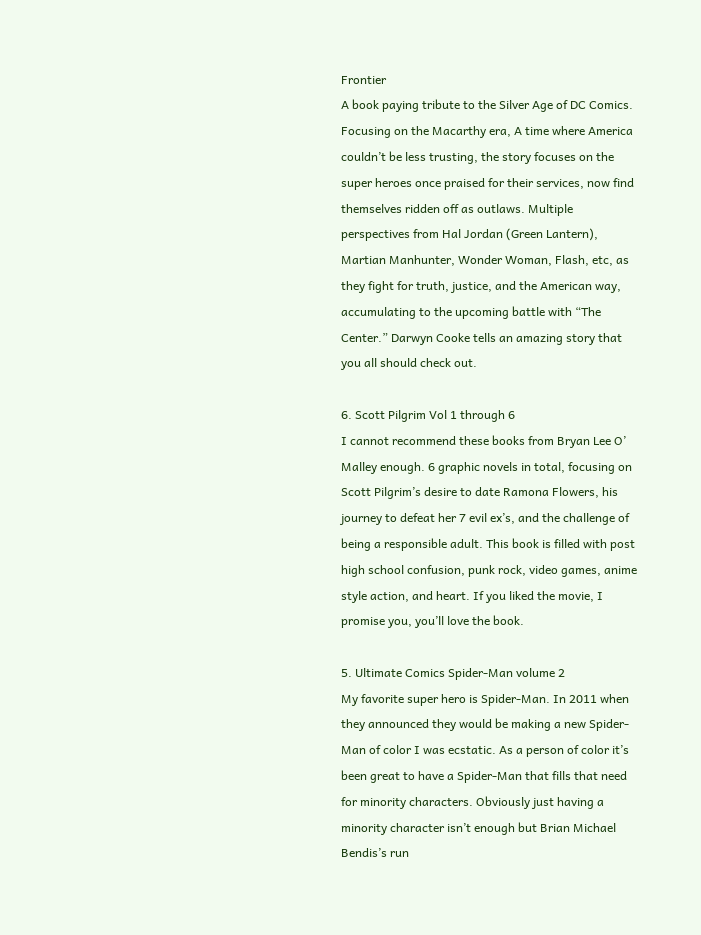Frontier
A book paying tribute to the Silver Age of DC Comics. Focusing on the Macarthy era, A time where America couldn’t be less trusting, the story focuses on the super heroes once praised for their services, now find themselves ridden off as outlaws. Multiple perspectives from Hal Jordan (Green Lantern), Martian Manhunter, Wonder Woman, Flash, etc, as they fight for truth, justice, and the American way, accumulating to the upcoming battle with “The Center.” Darwyn Cooke tells an amazing story that you all should check out.

6. Scott Pilgrim Vol 1 through 6
I cannot recommend these books from Bryan Lee O’ Malley enough. 6 graphic novels in total, focusing on Scott Pilgrim’s desire to date Ramona Flowers, his journey to defeat her 7 evil ex’s, and the challenge of being a responsible adult. This book is filled with post high school confusion, punk rock, video games, anime style action, and heart. If you liked the movie, I promise you, you’ll love the book.

5. Ultimate Comics Spider-Man volume 2
My favorite super hero is Spider-Man. In 2011 when they announced they would be making a new Spider-Man of color I was ecstatic. As a person of color it’s been great to have a Spider-Man that fills that need for minority characters. Obviously just having a minority character isn’t enough but Brian Michael Bendis’s run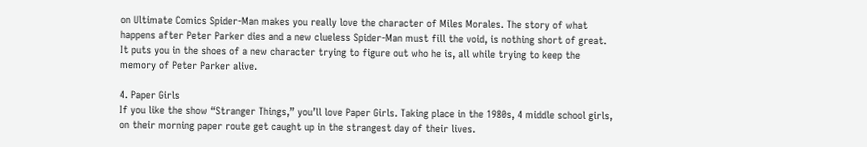on Ultimate Comics Spider-Man makes you really love the character of Miles Morales. The story of what happens after Peter Parker dies and a new clueless Spider-Man must fill the void, is nothing short of great. It puts you in the shoes of a new character trying to figure out who he is, all while trying to keep the memory of Peter Parker alive.

4. Paper Girls
If you like the show “Stranger Things,” you’ll love Paper Girls. Taking place in the 1980s, 4 middle school girls, on their morning paper route get caught up in the strangest day of their lives.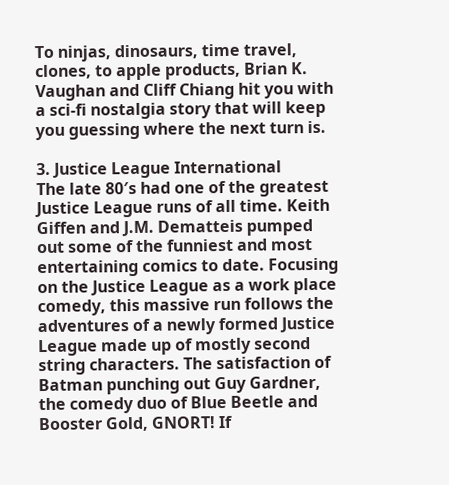To ninjas, dinosaurs, time travel, clones, to apple products, Brian K. Vaughan and Cliff Chiang hit you with a sci-fi nostalgia story that will keep you guessing where the next turn is.

3. Justice League International
The late 80′s had one of the greatest Justice League runs of all time. Keith Giffen and J.M. Dematteis pumped out some of the funniest and most entertaining comics to date. Focusing on the Justice League as a work place comedy, this massive run follows the adventures of a newly formed Justice League made up of mostly second string characters. The satisfaction of Batman punching out Guy Gardner, the comedy duo of Blue Beetle and Booster Gold, GNORT! If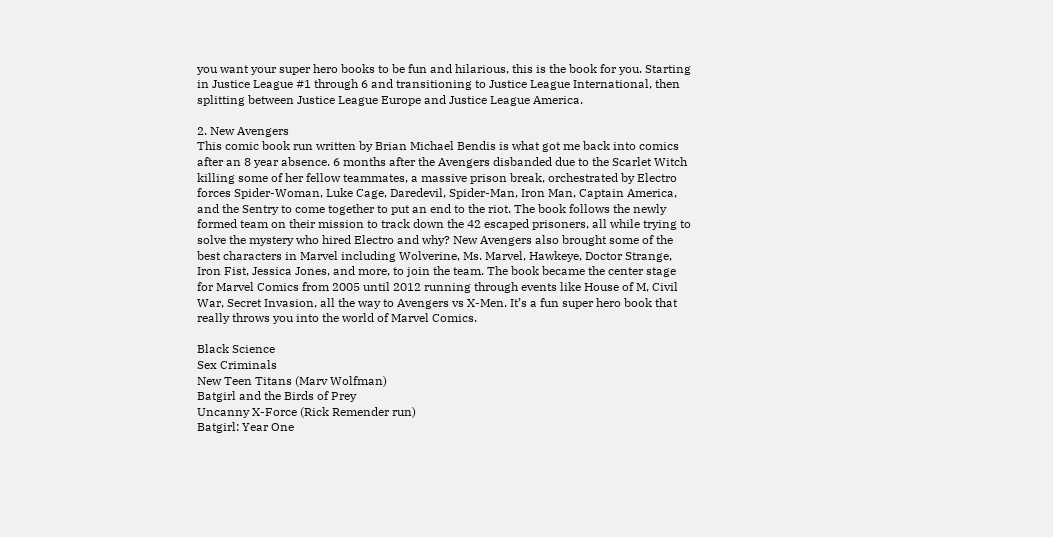you want your super hero books to be fun and hilarious, this is the book for you. Starting in Justice League #1 through 6 and transitioning to Justice League International, then splitting between Justice League Europe and Justice League America.

2. New Avengers
This comic book run written by Brian Michael Bendis is what got me back into comics after an 8 year absence. 6 months after the Avengers disbanded due to the Scarlet Witch killing some of her fellow teammates, a massive prison break, orchestrated by Electro forces Spider-Woman, Luke Cage, Daredevil, Spider-Man, Iron Man, Captain America, and the Sentry to come together to put an end to the riot. The book follows the newly formed team on their mission to track down the 42 escaped prisoners, all while trying to solve the mystery who hired Electro and why? New Avengers also brought some of the best characters in Marvel including Wolverine, Ms. Marvel, Hawkeye, Doctor Strange, Iron Fist, Jessica Jones, and more, to join the team. The book became the center stage for Marvel Comics from 2005 until 2012 running through events like House of M, Civil War, Secret Invasion, all the way to Avengers vs X-Men. It’s a fun super hero book that really throws you into the world of Marvel Comics.

Black Science
Sex Criminals
New Teen Titans (Marv Wolfman)
Batgirl and the Birds of Prey
Uncanny X-Force (Rick Remender run)
Batgirl: Year One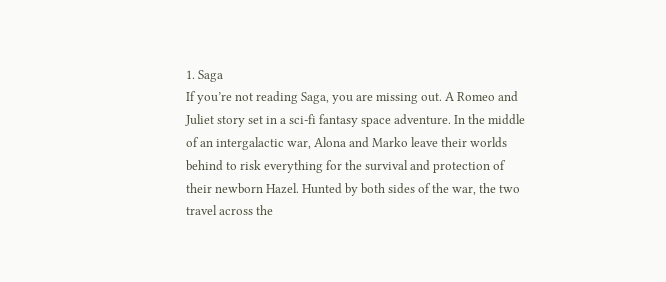1. Saga
If you’re not reading Saga, you are missing out. A Romeo and Juliet story set in a sci-fi fantasy space adventure. In the middle of an intergalactic war, Alona and Marko leave their worlds behind to risk everything for the survival and protection of their newborn Hazel. Hunted by both sides of the war, the two travel across the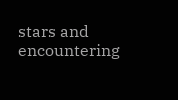stars and encountering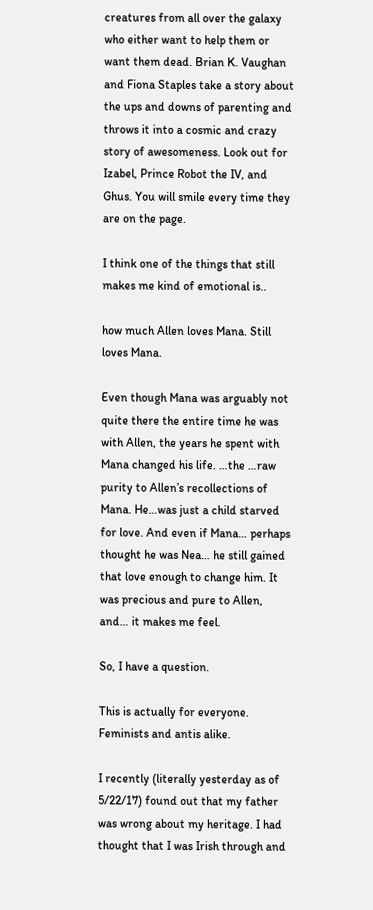creatures from all over the galaxy who either want to help them or want them dead. Brian K. Vaughan and Fiona Staples take a story about the ups and downs of parenting and throws it into a cosmic and crazy story of awesomeness. Look out for Izabel, Prince Robot the IV, and Ghus. You will smile every time they are on the page.

I think one of the things that still makes me kind of emotional is..

how much Allen loves Mana. Still loves Mana.

Even though Mana was arguably not quite there the entire time he was with Allen, the years he spent with Mana changed his life. …the …raw purity to Allen’s recollections of Mana. He…was just a child starved for love. And even if Mana… perhaps thought he was Nea… he still gained that love enough to change him. It was precious and pure to Allen, and… it makes me feel.

So, I have a question.

This is actually for everyone. Feminists and antis alike.

I recently (literally yesterday as of 5/22/17) found out that my father was wrong about my heritage. I had thought that I was Irish through and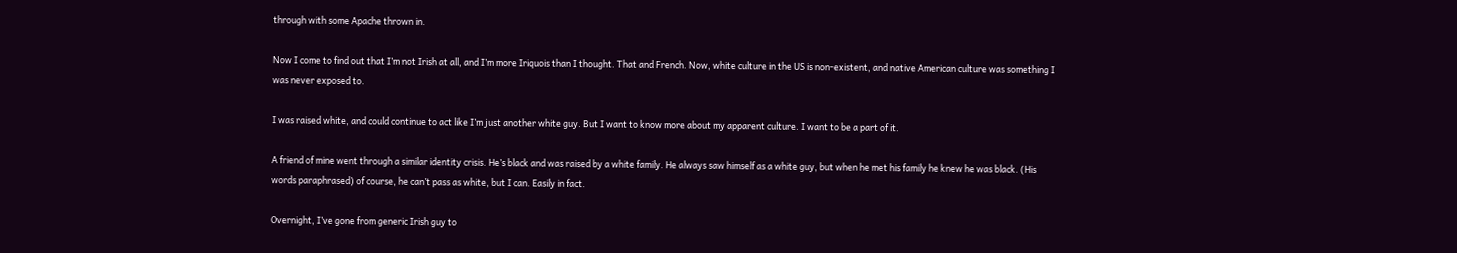through with some Apache thrown in.

Now I come to find out that I’m not Irish at all, and I’m more Iriquois than I thought. That and French. Now, white culture in the US is non-existent, and native American culture was something I was never exposed to.

I was raised white, and could continue to act like I’m just another white guy. But I want to know more about my apparent culture. I want to be a part of it.

A friend of mine went through a similar identity crisis. He’s black and was raised by a white family. He always saw himself as a white guy, but when he met his family he knew he was black. (His words paraphrased) of course, he can’t pass as white, but I can. Easily in fact.

Overnight, I’ve gone from generic Irish guy to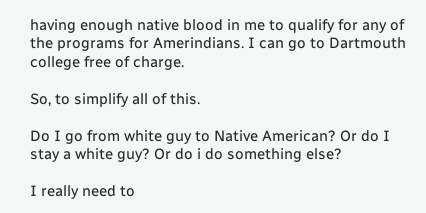having enough native blood in me to qualify for any of the programs for Amerindians. I can go to Dartmouth college free of charge.

So, to simplify all of this.

Do I go from white guy to Native American? Or do I stay a white guy? Or do i do something else?

I really need to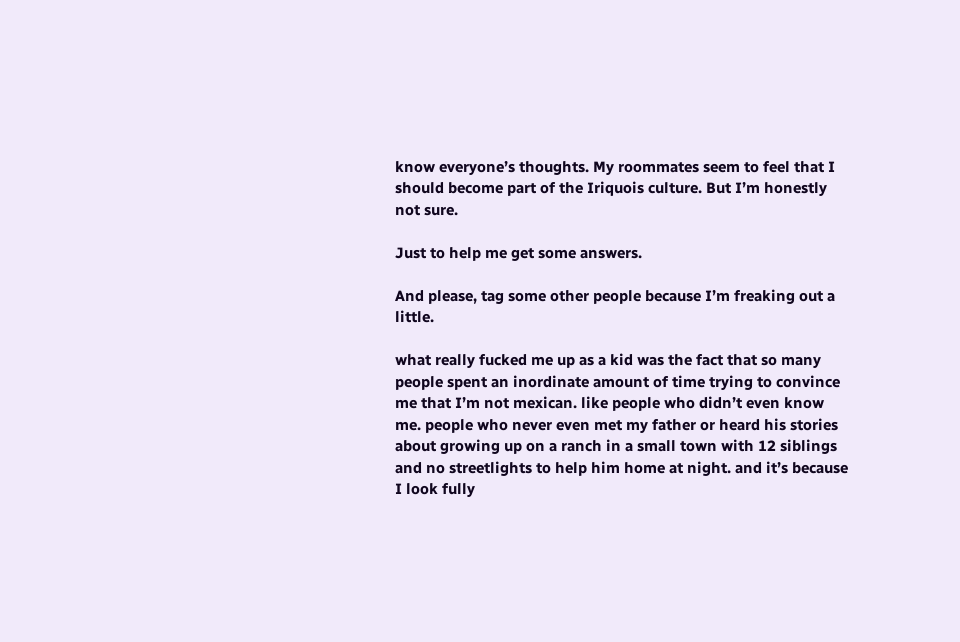know everyone’s thoughts. My roommates seem to feel that I should become part of the Iriquois culture. But I’m honestly not sure.

Just to help me get some answers.

And please, tag some other people because I’m freaking out a little.

what really fucked me up as a kid was the fact that so many people spent an inordinate amount of time trying to convince me that I’m not mexican. like people who didn’t even know me. people who never even met my father or heard his stories about growing up on a ranch in a small town with 12 siblings and no streetlights to help him home at night. and it’s because I look fully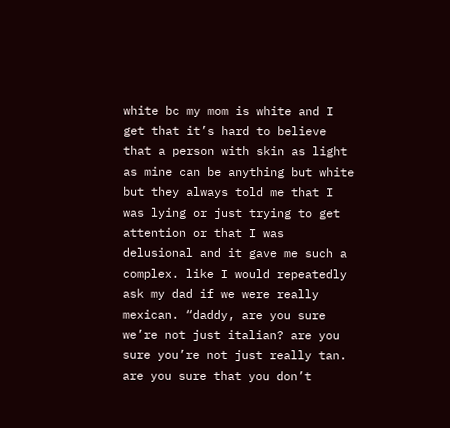white bc my mom is white and I get that it’s hard to believe that a person with skin as light as mine can be anything but white but they always told me that I was lying or just trying to get attention or that I was delusional and it gave me such a complex. like I would repeatedly ask my dad if we were really mexican. “daddy, are you sure we’re not just italian? are you sure you’re not just really tan. are you sure that you don’t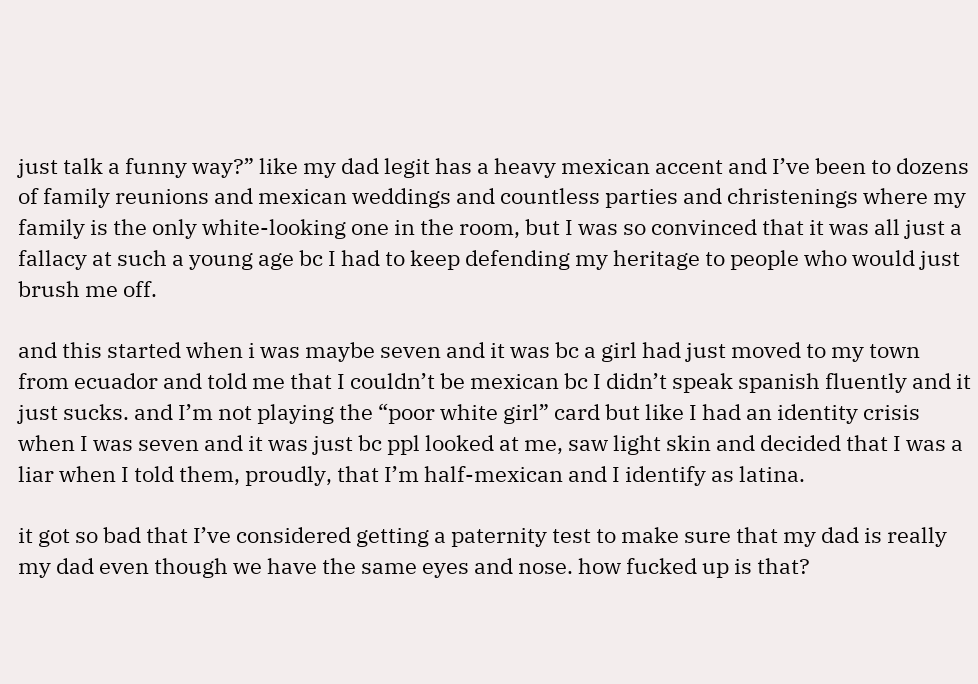just talk a funny way?” like my dad legit has a heavy mexican accent and I’ve been to dozens of family reunions and mexican weddings and countless parties and christenings where my family is the only white-looking one in the room, but I was so convinced that it was all just a fallacy at such a young age bc I had to keep defending my heritage to people who would just brush me off.

and this started when i was maybe seven and it was bc a girl had just moved to my town from ecuador and told me that I couldn’t be mexican bc I didn’t speak spanish fluently and it just sucks. and I’m not playing the “poor white girl” card but like I had an identity crisis when I was seven and it was just bc ppl looked at me, saw light skin and decided that I was a liar when I told them, proudly, that I’m half-mexican and I identify as latina.

it got so bad that I’ve considered getting a paternity test to make sure that my dad is really my dad even though we have the same eyes and nose. how fucked up is that?